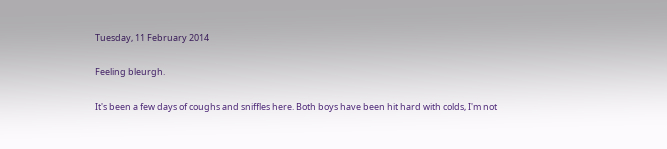Tuesday, 11 February 2014

Feeling bleurgh.

It's been a few days of coughs and sniffles here. Both boys have been hit hard with colds, I'm not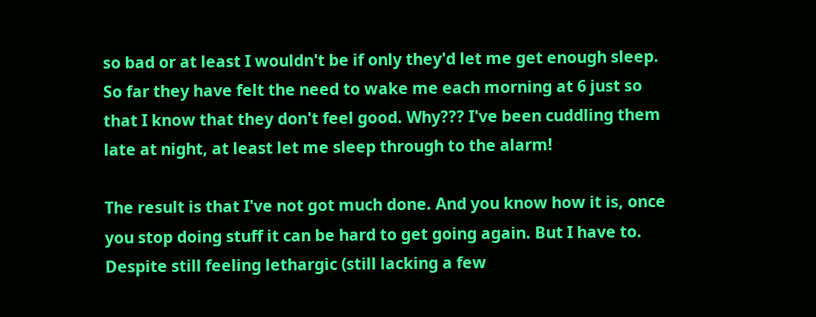so bad or at least I wouldn't be if only they'd let me get enough sleep. So far they have felt the need to wake me each morning at 6 just so that I know that they don't feel good. Why??? I've been cuddling them late at night, at least let me sleep through to the alarm!

The result is that I've not got much done. And you know how it is, once you stop doing stuff it can be hard to get going again. But I have to. Despite still feeling lethargic (still lacking a few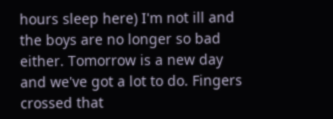hours sleep here) I'm not ill and the boys are no longer so bad either. Tomorrow is a new day and we've got a lot to do. Fingers crossed that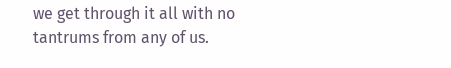we get through it all with no tantrums from any of us.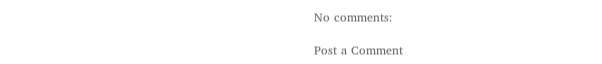No comments:

Post a Comment